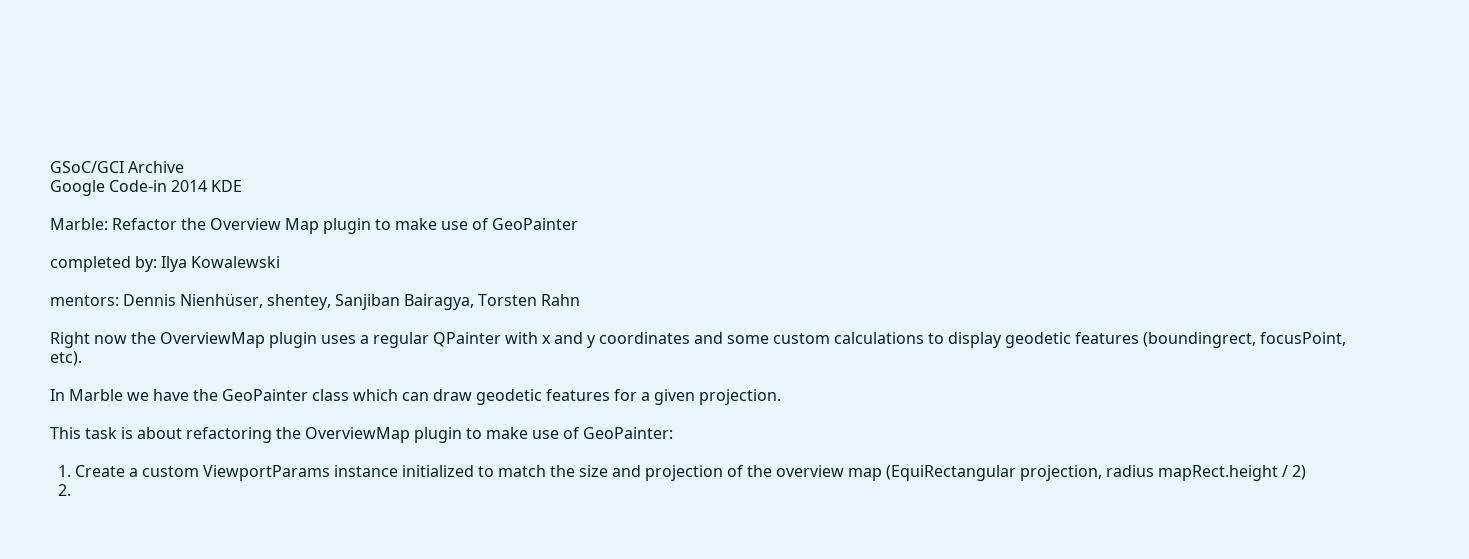GSoC/GCI Archive
Google Code-in 2014 KDE

Marble: Refactor the Overview Map plugin to make use of GeoPainter

completed by: Ilya Kowalewski

mentors: Dennis Nienhüser, shentey, Sanjiban Bairagya, Torsten Rahn

Right now the OverviewMap plugin uses a regular QPainter with x and y coordinates and some custom calculations to display geodetic features (boundingrect, focusPoint, etc).

In Marble we have the GeoPainter class which can draw geodetic features for a given projection.

This task is about refactoring the OverviewMap plugin to make use of GeoPainter:

  1. Create a custom ViewportParams instance initialized to match the size and projection of the overview map (EquiRectangular projection, radius mapRect.height / 2)
  2.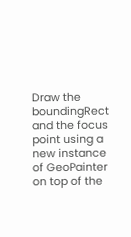Draw the boundingRect and the focus point using a new instance of GeoPainter on top of the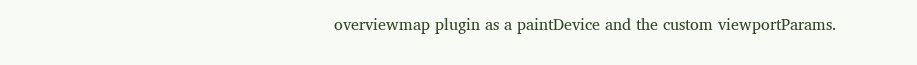overviewmap plugin as a paintDevice and the custom viewportParams.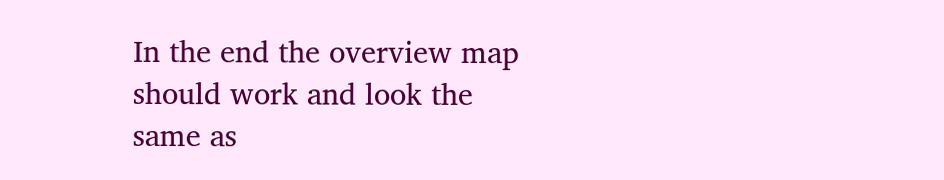In the end the overview map should work and look the same as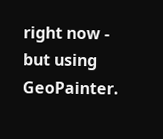right now - but using GeoPainter.